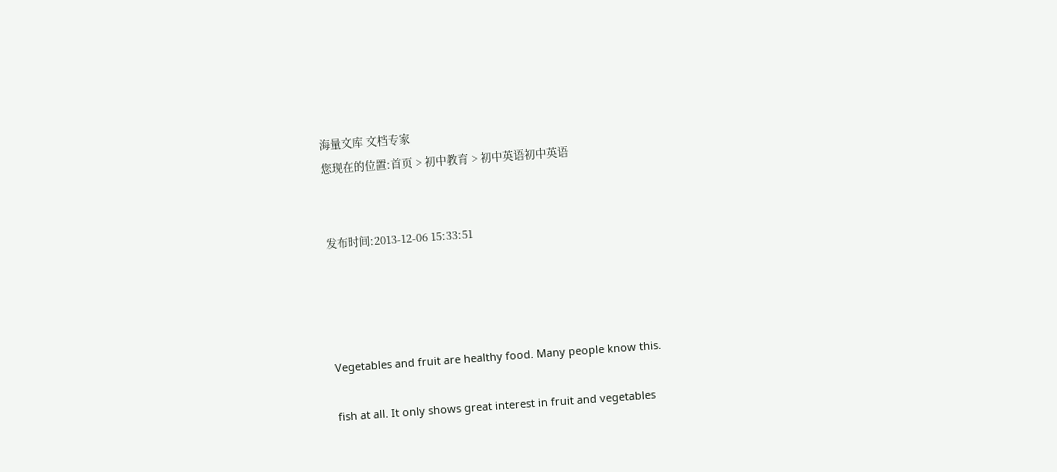海量文库 文档专家
您现在的位置:首页 > 初中教育 > 初中英语初中英语


发布时间:2013-12-06 15:33:51




Vegetables and fruit are healthy food. Many people know this.

fish at all. It only shows great interest in fruit and vegetables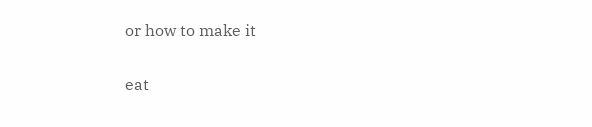or how to make it

eat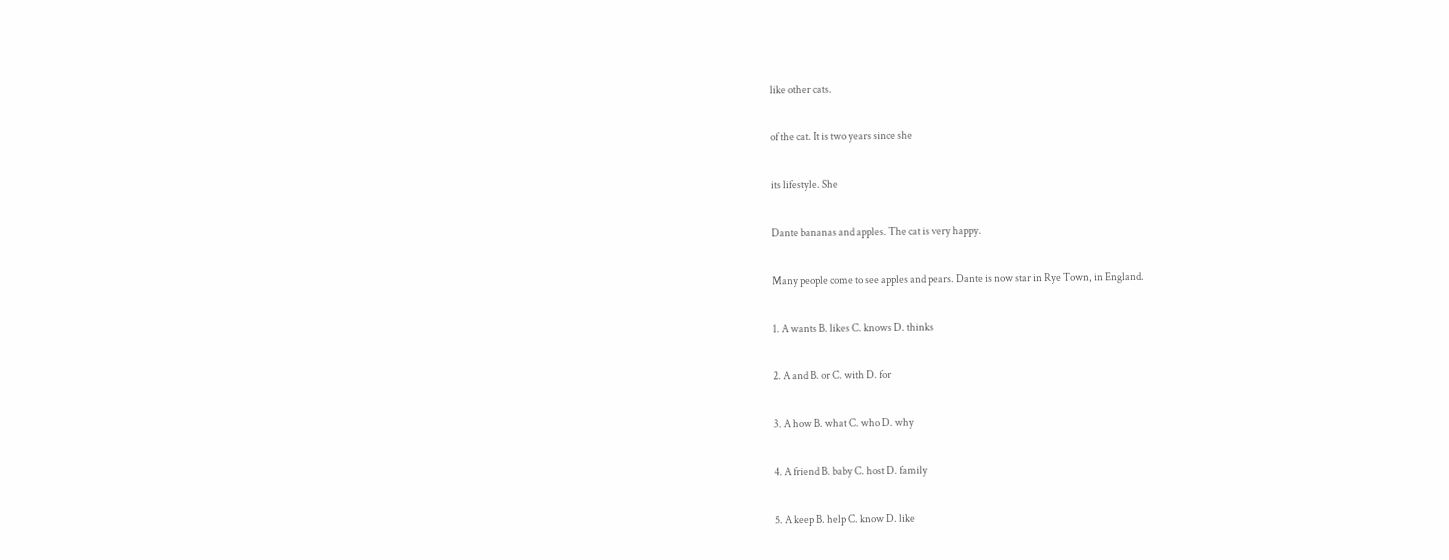like other cats.

of the cat. It is two years since she

its lifestyle. She

Dante bananas and apples. The cat is very happy.

Many people come to see apples and pears. Dante is now star in Rye Town, in England.

1. A wants B. likes C. knows D. thinks

2. A and B. or C. with D. for

3. A how B. what C. who D. why

4. A friend B. baby C. host D. family

5. A keep B. help C. know D. like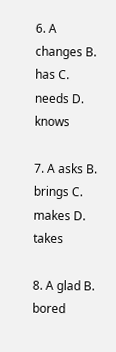6. A changes B. has C. needs D. knows

7. A asks B. brings C. makes D. takes

8. A glad B. bored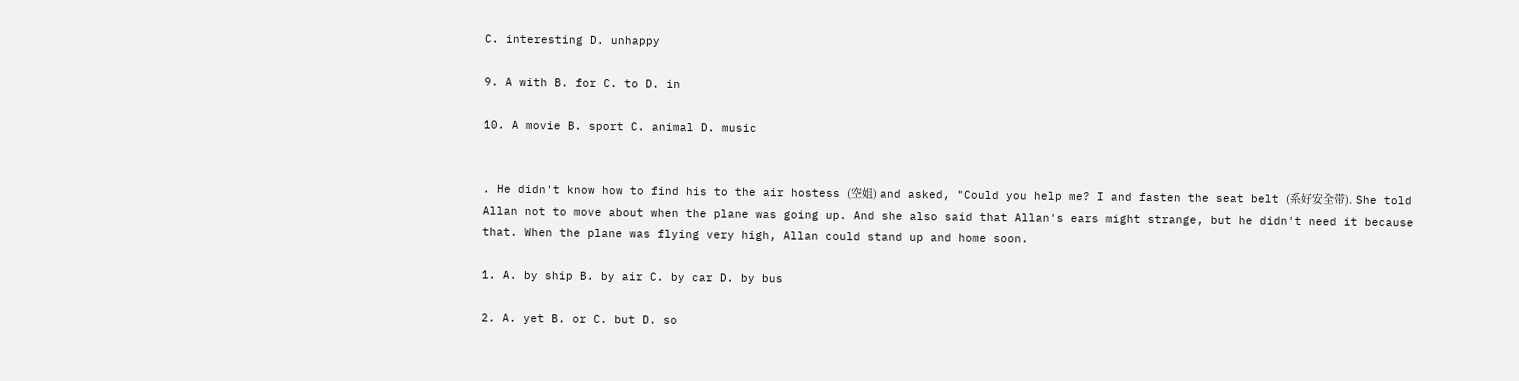C. interesting D. unhappy

9. A with B. for C. to D. in

10. A movie B. sport C. animal D. music


. He didn't know how to find his to the air hostess (空姐) and asked, "Could you help me? I and fasten the seat belt (系好安全带). She told Allan not to move about when the plane was going up. And she also said that Allan's ears might strange, but he didn't need it because that. When the plane was flying very high, Allan could stand up and home soon.

1. A. by ship B. by air C. by car D. by bus

2. A. yet B. or C. but D. so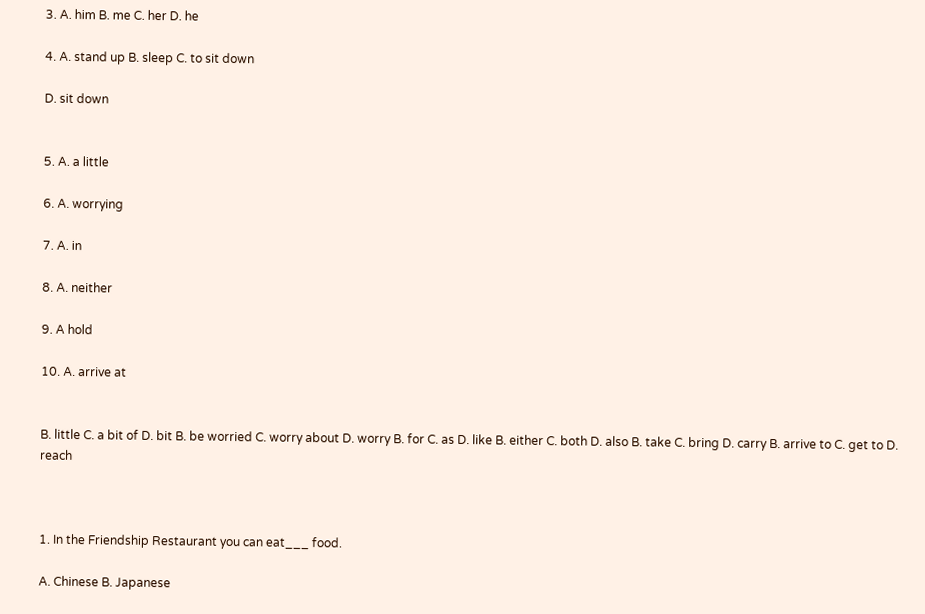3. A. him B. me C. her D. he

4. A. stand up B. sleep C. to sit down

D. sit down


5. A. a little

6. A. worrying

7. A. in

8. A. neither

9. A hold

10. A. arrive at


B. little C. a bit of D. bit B. be worried C. worry about D. worry B. for C. as D. like B. either C. both D. also B. take C. bring D. carry B. arrive to C. get to D. reach



1. In the Friendship Restaurant you can eat___ food.

A. Chinese B. Japanese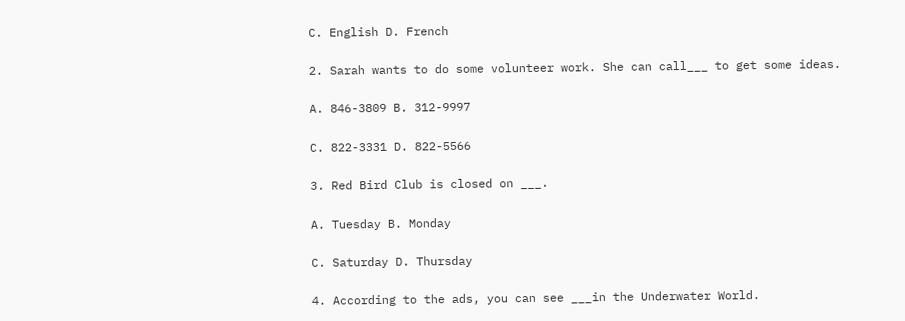C. English D. French

2. Sarah wants to do some volunteer work. She can call___ to get some ideas.

A. 846-3809 B. 312-9997

C. 822-3331 D. 822-5566

3. Red Bird Club is closed on ___.

A. Tuesday B. Monday

C. Saturday D. Thursday

4. According to the ads, you can see ___in the Underwater World.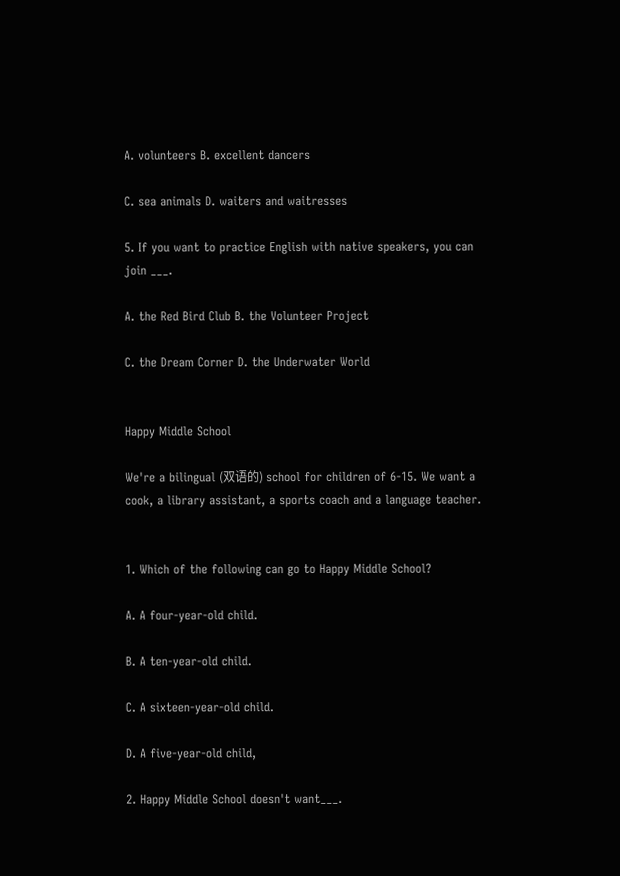A. volunteers B. excellent dancers

C. sea animals D. waiters and waitresses

5. If you want to practice English with native speakers, you can join ___.

A. the Red Bird Club B. the Volunteer Project

C. the Dream Corner D. the Underwater World


Happy Middle School

We're a bilingual (双语的) school for children of 6-15. We want a cook, a library assistant, a sports coach and a language teacher.


1. Which of the following can go to Happy Middle School?

A. A four-year-old child.

B. A ten-year-old child.

C. A sixteen-year-old child.

D. A five-year-old child,

2. Happy Middle School doesn't want___.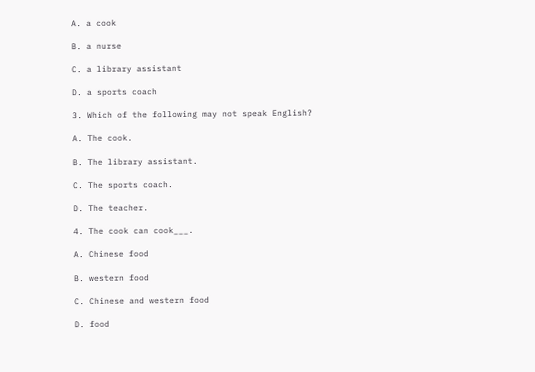A. a cook

B. a nurse

C. a library assistant

D. a sports coach

3. Which of the following may not speak English?

A. The cook.

B. The library assistant.

C. The sports coach.

D. The teacher.

4. The cook can cook___.

A. Chinese food

B. western food

C. Chinese and western food

D. food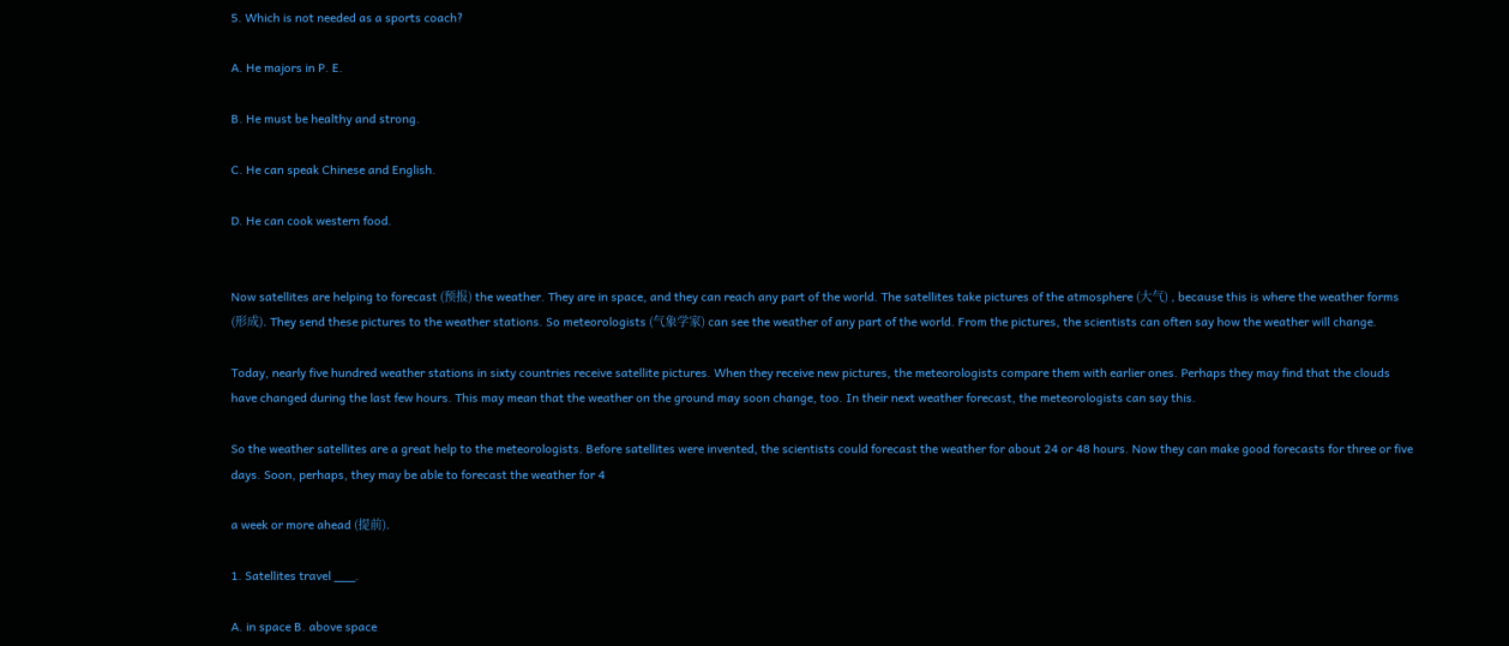5. Which is not needed as a sports coach?

A. He majors in P. E.

B. He must be healthy and strong.

C. He can speak Chinese and English.

D. He can cook western food.


Now satellites are helping to forecast (预报) the weather. They are in space, and they can reach any part of the world. The satellites take pictures of the atmosphere (大气) , because this is where the weather forms (形成). They send these pictures to the weather stations. So meteorologists (气象学家) can see the weather of any part of the world. From the pictures, the scientists can often say how the weather will change.

Today, nearly five hundred weather stations in sixty countries receive satellite pictures. When they receive new pictures, the meteorologists compare them with earlier ones. Perhaps they may find that the clouds have changed during the last few hours. This may mean that the weather on the ground may soon change, too. In their next weather forecast, the meteorologists can say this.

So the weather satellites are a great help to the meteorologists. Before satellites were invented, the scientists could forecast the weather for about 24 or 48 hours. Now they can make good forecasts for three or five days. Soon, perhaps, they may be able to forecast the weather for 4

a week or more ahead (提前).

1. Satellites travel ___.

A. in space B. above space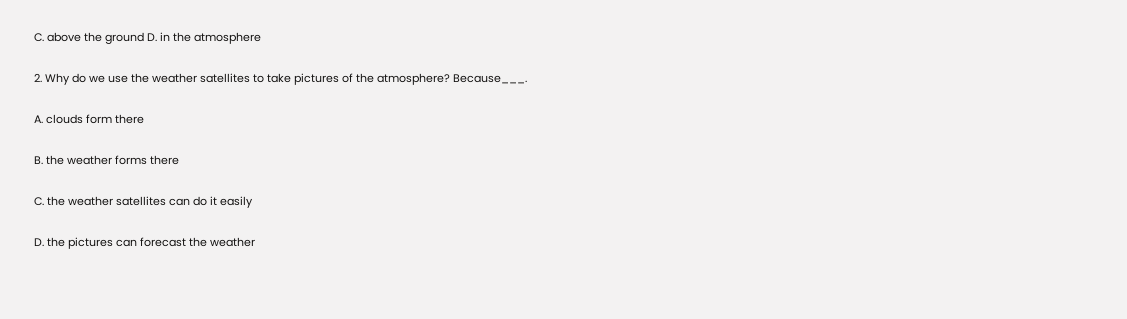C. above the ground D. in the atmosphere

2. Why do we use the weather satellites to take pictures of the atmosphere? Because___.

A. clouds form there

B. the weather forms there

C. the weather satellites can do it easily

D. the pictures can forecast the weather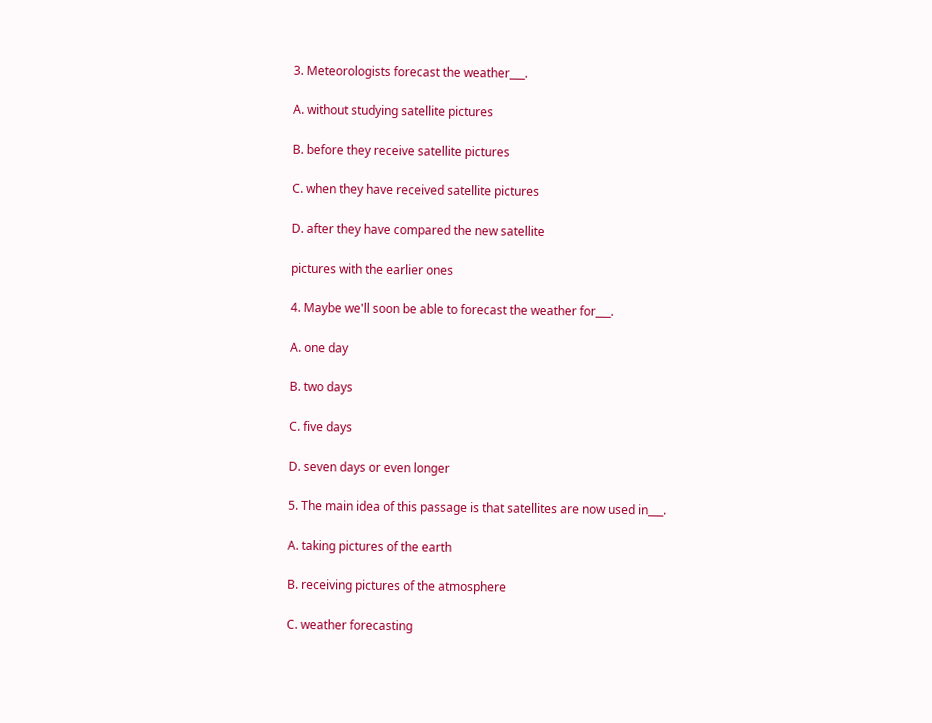3. Meteorologists forecast the weather___.

A. without studying satellite pictures

B. before they receive satellite pictures

C. when they have received satellite pictures

D. after they have compared the new satellite

pictures with the earlier ones

4. Maybe we'll soon be able to forecast the weather for___.

A. one day

B. two days

C. five days

D. seven days or even longer

5. The main idea of this passage is that satellites are now used in___.

A. taking pictures of the earth

B. receiving pictures of the atmosphere

C. weather forecasting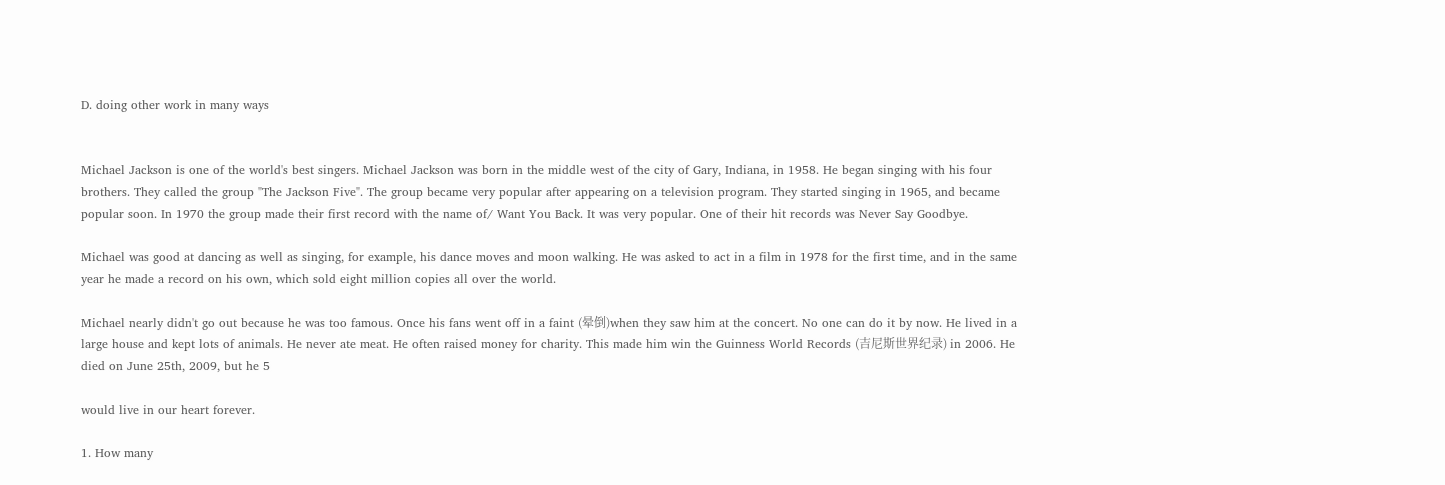D. doing other work in many ways


Michael Jackson is one of the world's best singers. Michael Jackson was born in the middle west of the city of Gary, Indiana, in 1958. He began singing with his four brothers. They called the group "The Jackson Five". The group became very popular after appearing on a television program. They started singing in 1965, and became popular soon. In 1970 the group made their first record with the name of/ Want You Back. It was very popular. One of their hit records was Never Say Goodbye.

Michael was good at dancing as well as singing, for example, his dance moves and moon walking. He was asked to act in a film in 1978 for the first time, and in the same year he made a record on his own, which sold eight million copies all over the world.

Michael nearly didn't go out because he was too famous. Once his fans went off in a faint (晕倒)when they saw him at the concert. No one can do it by now. He lived in a large house and kept lots of animals. He never ate meat. He often raised money for charity. This made him win the Guinness World Records (吉尼斯世界纪录) in 2006. He died on June 25th, 2009, but he 5

would live in our heart forever.

1. How many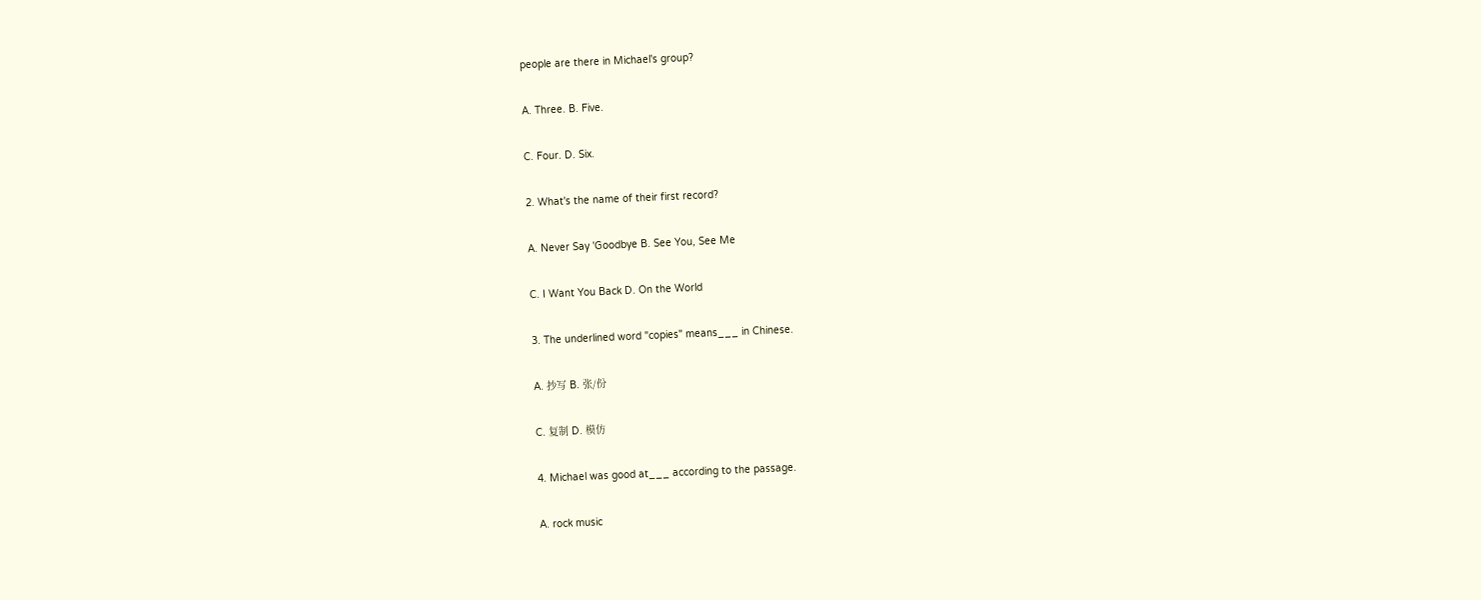people are there in Michael's group?

A. Three. B. Five.

C. Four. D. Six.

2. What's the name of their first record?

A. Never Say 'Goodbye B. See You, See Me

C. I Want You Back D. On the World

3. The underlined word "copies" means___ in Chinese.

A. 抄写 B. 张/份

C. 复制 D. 模仿

4. Michael was good at___ according to the passage.

A. rock music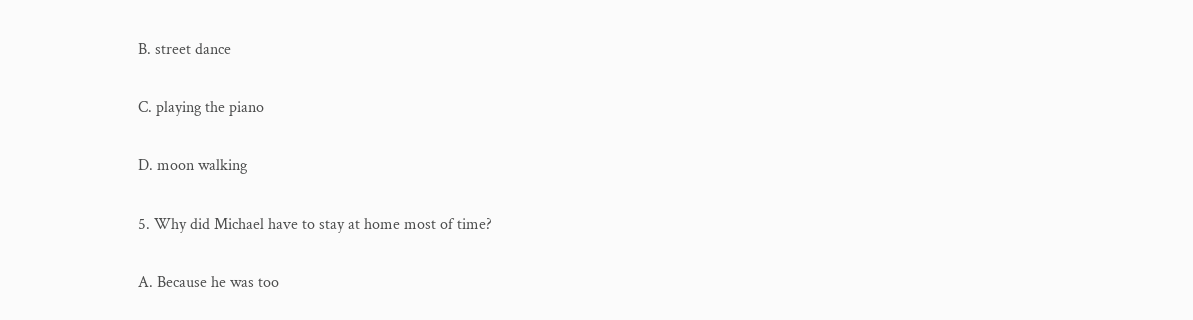B. street dance

C. playing the piano

D. moon walking

5. Why did Michael have to stay at home most of time?

A. Because he was too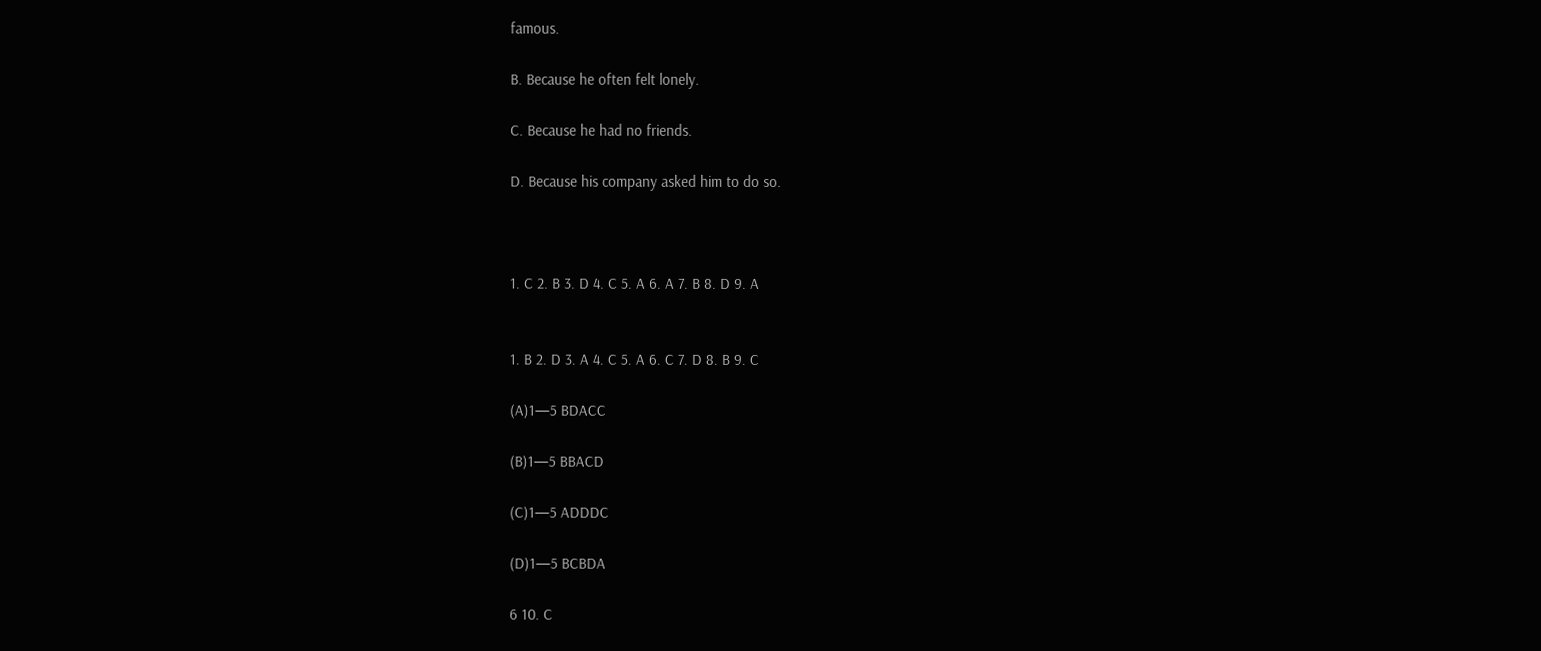famous.

B. Because he often felt lonely.

C. Because he had no friends.

D. Because his company asked him to do so.



1. C 2. B 3. D 4. C 5. A 6. A 7. B 8. D 9. A


1. B 2. D 3. A 4. C 5. A 6. C 7. D 8. B 9. C

(A)1—5 BDACC

(B)1—5 BBACD

(C)1—5 ADDDC

(D)1—5 BCBDA

6 10. C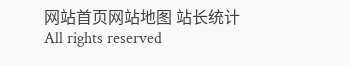网站首页网站地图 站长统计
All rights reserved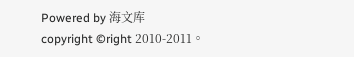Powered by 海文库
copyright ©right 2010-2011。